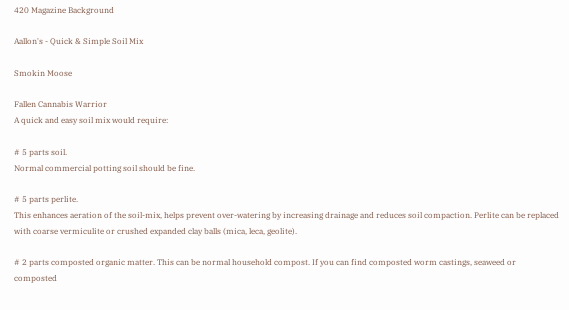420 Magazine Background

Aallon's - Quick & Simple Soil Mix

Smokin Moose

Fallen Cannabis Warrior
A quick and easy soil mix would require:

# 5 parts soil.
Normal commercial potting soil should be fine.

# 5 parts perlite.
This enhances aeration of the soil-mix, helps prevent over-watering by increasing drainage and reduces soil compaction. Perlite can be replaced with coarse vermiculite or crushed expanded clay balls (mica, leca, geolite).

# 2 parts composted organic matter. This can be normal household compost. If you can find composted worm castings, seaweed or composted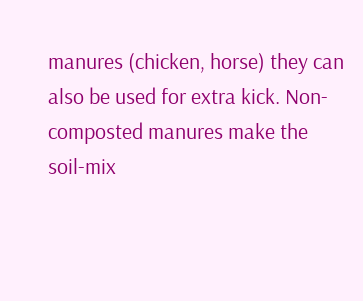manures (chicken, horse) they can also be used for extra kick. Non-composted manures make the soil-mix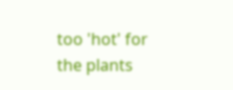too 'hot' for the plants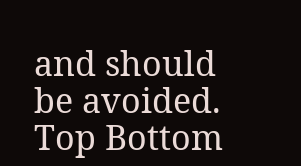and should be avoided.
Top Bottom